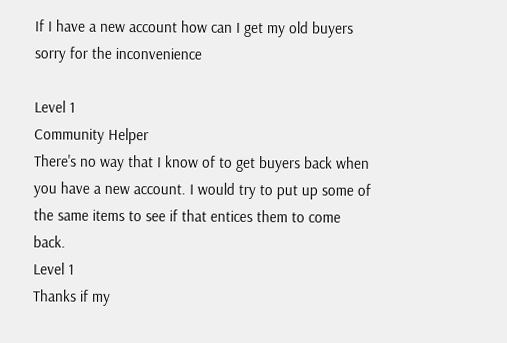If I have a new account how can I get my old buyers sorry for the inconvenience

Level 1
Community Helper
There's no way that I know of to get buyers back when you have a new account. I would try to put up some of the same items to see if that entices them to come back.
Level 1
Thanks if my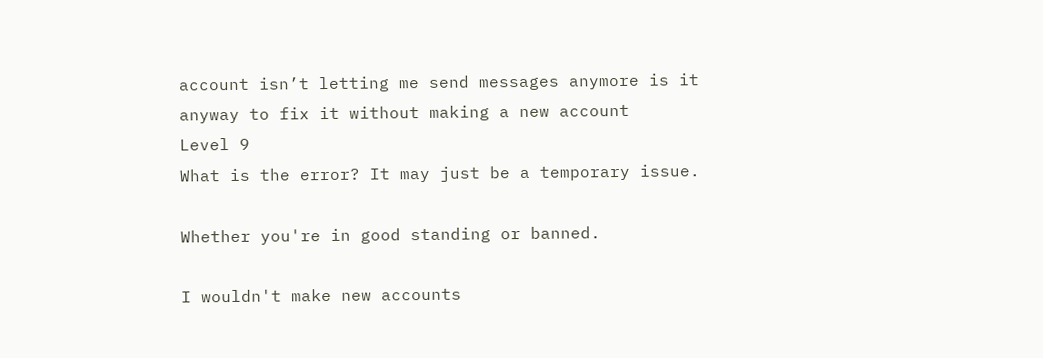account isn’t letting me send messages anymore is it anyway to fix it without making a new account
Level 9
What is the error? It may just be a temporary issue.

Whether you're in good standing or banned.

I wouldn't make new accounts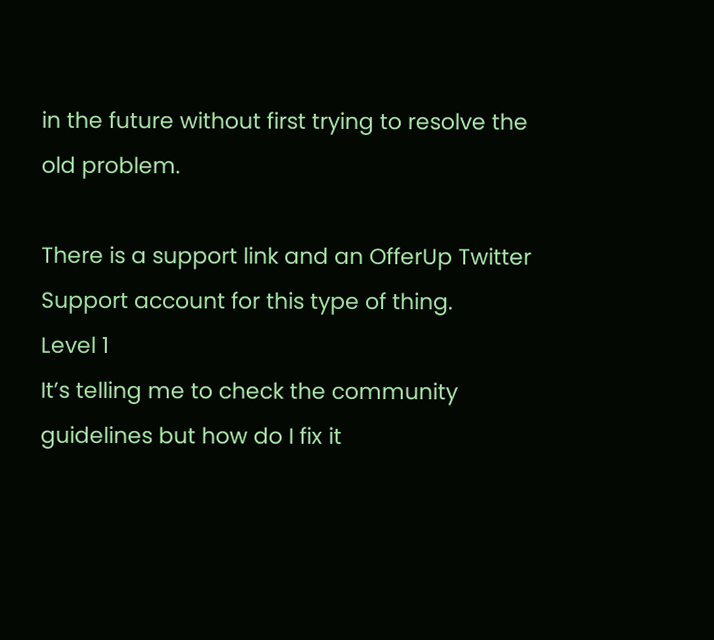in the future without first trying to resolve the old problem.

There is a support link and an OfferUp Twitter Support account for this type of thing.
Level 1
It’s telling me to check the community guidelines but how do I fix it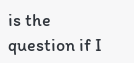is the question if I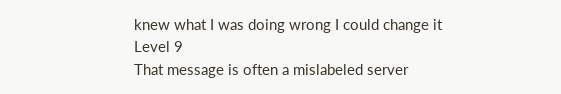knew what I was doing wrong I could change it
Level 9
That message is often a mislabeled server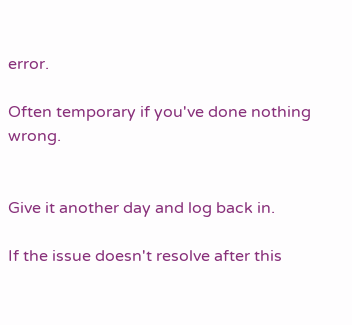error.

Often temporary if you've done nothing wrong.


Give it another day and log back in.

If the issue doesn't resolve after this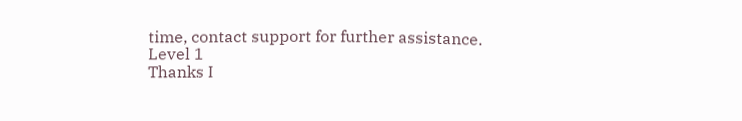time, contact support for further assistance.
Level 1
Thanks I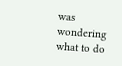was wondering what to do